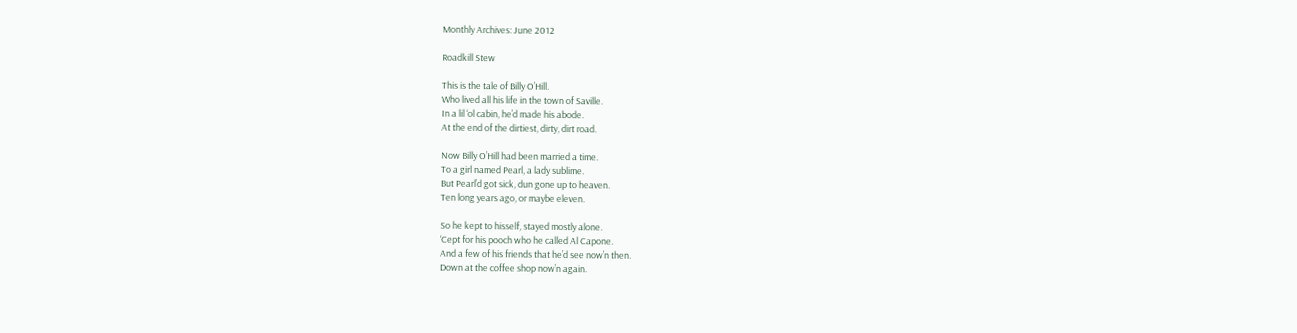Monthly Archives: June 2012

Roadkill Stew

This is the tale of Billy O’Hill.
Who lived all his life in the town of Saville.
In a lil ‘ol cabin, he’d made his abode.
At the end of the dirtiest, dirty, dirt road.

Now Billy O’Hill had been married a time.
To a girl named Pearl, a lady sublime.
But Pearl’d got sick, dun gone up to heaven.
Ten long years ago, or maybe eleven.

So he kept to hisself, stayed mostly alone.
‘Cept for his pooch who he called Al Capone.
And a few of his friends that he’d see now’n then.
Down at the coffee shop now’n again.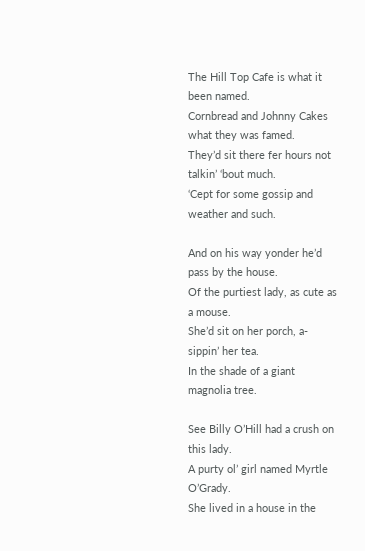The Hill Top Cafe is what it been named.
Cornbread and Johnny Cakes what they was famed.
They’d sit there fer hours not talkin’ ‘bout much.
‘Cept for some gossip and weather and such.

And on his way yonder he’d pass by the house.
Of the purtiest lady, as cute as a mouse.
She’d sit on her porch, a-sippin’ her tea.
In the shade of a giant magnolia tree.

See Billy O’Hill had a crush on this lady.
A purty ol’ girl named Myrtle O’Grady.
She lived in a house in the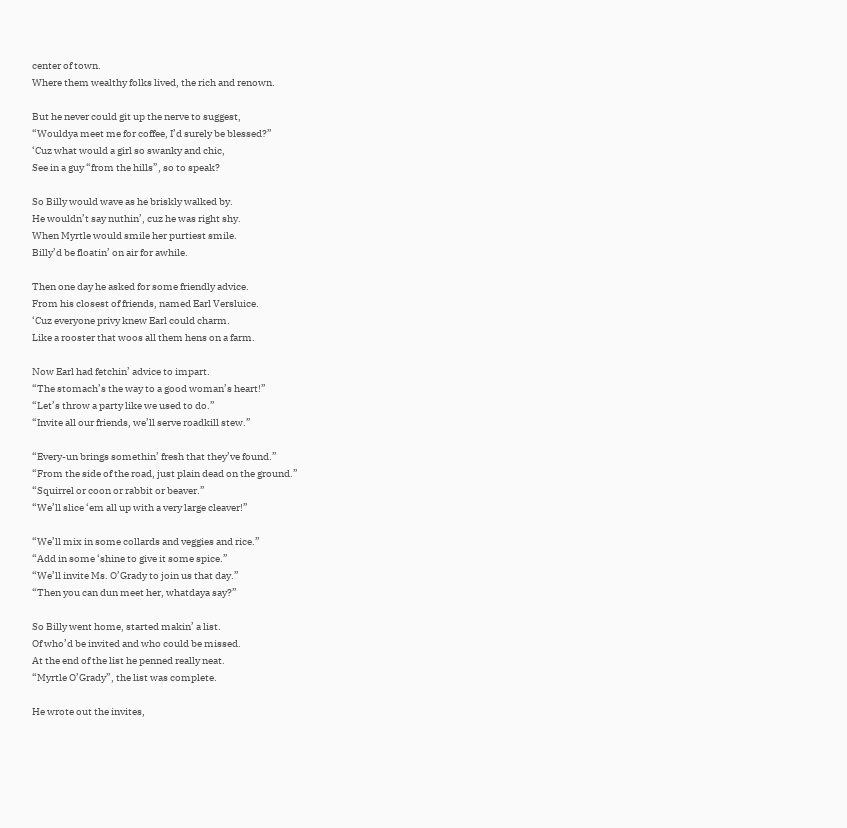center of town.
Where them wealthy folks lived, the rich and renown.

But he never could git up the nerve to suggest,
“Wouldya meet me for coffee, I’d surely be blessed?”
‘Cuz what would a girl so swanky and chic,
See in a guy “from the hills”, so to speak?

So Billy would wave as he briskly walked by.
He wouldn’t say nuthin’, cuz he was right shy.
When Myrtle would smile her purtiest smile.
Billy’d be floatin’ on air for awhile.

Then one day he asked for some friendly advice.
From his closest of friends, named Earl Versluice.
‘Cuz everyone privy knew Earl could charm.
Like a rooster that woos all them hens on a farm.

Now Earl had fetchin’ advice to impart.
“The stomach’s the way to a good woman’s heart!”
“Let’s throw a party like we used to do.”
“Invite all our friends, we’ll serve roadkill stew.”

“Every-un brings somethin’ fresh that they’ve found.”
“From the side of the road, just plain dead on the ground.”
“Squirrel or coon or rabbit or beaver.”
“We’ll slice ‘em all up with a very large cleaver!”

“We’ll mix in some collards and veggies and rice.”
“Add in some ‘shine to give it some spice.”
“We’ll invite Ms. O’Grady to join us that day.”
“Then you can dun meet her, whatdaya say?”

So Billy went home, started makin’ a list.
Of who’d be invited and who could be missed.
At the end of the list he penned really neat.
“Myrtle O’Grady”, the list was complete.

He wrote out the invites,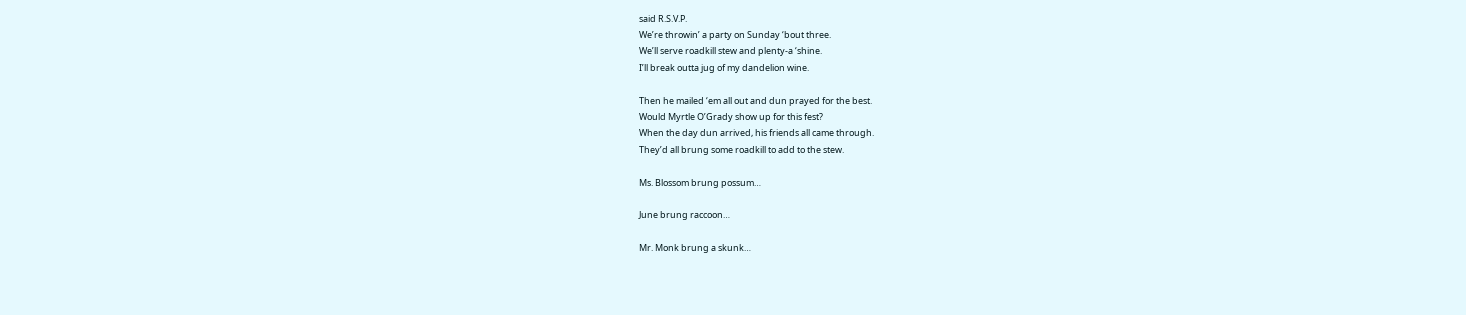said R.S.V.P.
We’re throwin’ a party on Sunday ‘bout three.
We’ll serve roadkill stew and plenty-a ‘shine.
I’ll break outta jug of my dandelion wine.

Then he mailed ‘em all out and dun prayed for the best.
Would Myrtle O’Grady show up for this fest?
When the day dun arrived, his friends all came through.
They’d all brung some roadkill to add to the stew.

Ms. Blossom brung possum…

June brung raccoon…

Mr. Monk brung a skunk…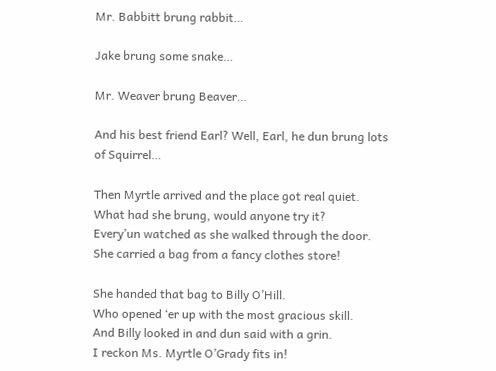Mr. Babbitt brung rabbit…

Jake brung some snake…

Mr. Weaver brung Beaver…

And his best friend Earl? Well, Earl, he dun brung lots of Squirrel…

Then Myrtle arrived and the place got real quiet.
What had she brung, would anyone try it?
Every’un watched as she walked through the door.
She carried a bag from a fancy clothes store!

She handed that bag to Billy O’Hill.
Who opened ‘er up with the most gracious skill.
And Billy looked in and dun said with a grin.
I reckon Ms. Myrtle O’Grady fits in!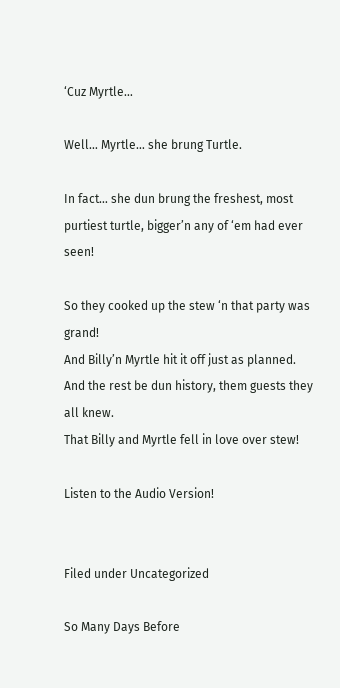‘Cuz Myrtle…

Well… Myrtle… she brung Turtle.

In fact… she dun brung the freshest, most purtiest turtle, bigger’n any of ‘em had ever seen!

So they cooked up the stew ‘n that party was grand!
And Billy’n Myrtle hit it off just as planned.
And the rest be dun history, them guests they all knew.
That Billy and Myrtle fell in love over stew!

Listen to the Audio Version!


Filed under Uncategorized

So Many Days Before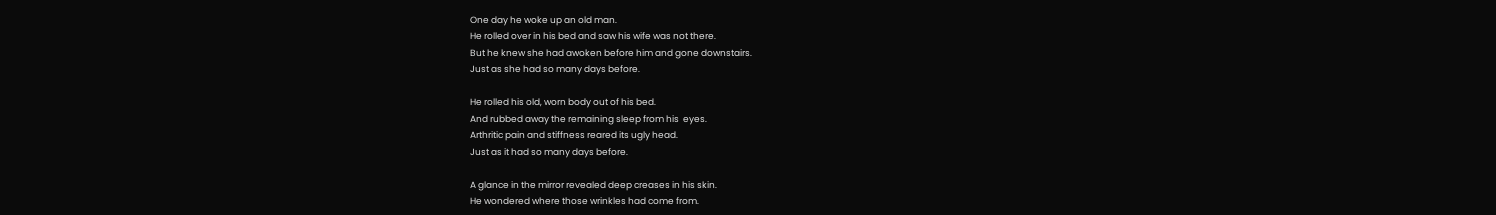One day he woke up an old man.
He rolled over in his bed and saw his wife was not there.
But he knew she had awoken before him and gone downstairs.
Just as she had so many days before.

He rolled his old, worn body out of his bed.
And rubbed away the remaining sleep from his  eyes.
Arthritic pain and stiffness reared its ugly head.
Just as it had so many days before.

A glance in the mirror revealed deep creases in his skin.
He wondered where those wrinkles had come from.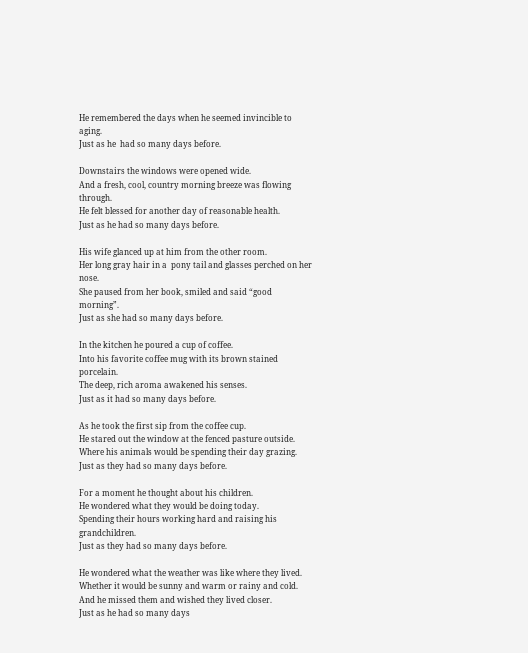He remembered the days when he seemed invincible to aging.
Just as he  had so many days before.

Downstairs the windows were opened wide.
And a fresh, cool, country morning breeze was flowing through.
He felt blessed for another day of reasonable health.
Just as he had so many days before.

His wife glanced up at him from the other room.
Her long gray hair in a  pony tail and glasses perched on her nose.
She paused from her book, smiled and said “good morning”.
Just as she had so many days before.

In the kitchen he poured a cup of coffee.
Into his favorite coffee mug with its brown stained porcelain.
The deep, rich aroma awakened his senses.
Just as it had so many days before.

As he took the first sip from the coffee cup.
He stared out the window at the fenced pasture outside.
Where his animals would be spending their day grazing.
Just as they had so many days before.

For a moment he thought about his children.
He wondered what they would be doing today.
Spending their hours working hard and raising his grandchildren.
Just as they had so many days before.

He wondered what the weather was like where they lived.
Whether it would be sunny and warm or rainy and cold.
And he missed them and wished they lived closer.
Just as he had so many days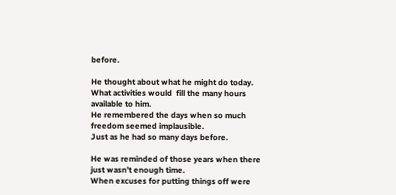before.

He thought about what he might do today.
What activities would  fill the many hours available to him.
He remembered the days when so much freedom seemed implausible.
Just as he had so many days before.

He was reminded of those years when there just wasn’t enough time.
When excuses for putting things off were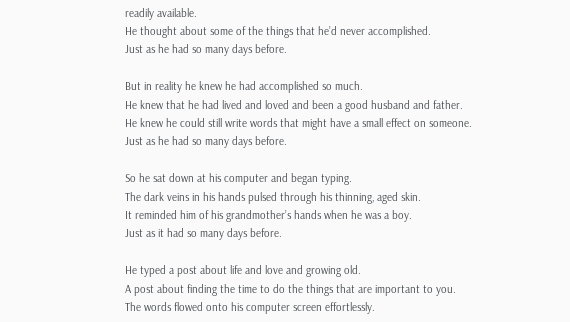readily available.
He thought about some of the things that he’d never accomplished.
Just as he had so many days before.

But in reality he knew he had accomplished so much.
He knew that he had lived and loved and been a good husband and father.
He knew he could still write words that might have a small effect on someone.
Just as he had so many days before.

So he sat down at his computer and began typing.
The dark veins in his hands pulsed through his thinning, aged skin.
It reminded him of his grandmother’s hands when he was a boy.
Just as it had so many days before.

He typed a post about life and love and growing old.
A post about finding the time to do the things that are important to you.
The words flowed onto his computer screen effortlessly.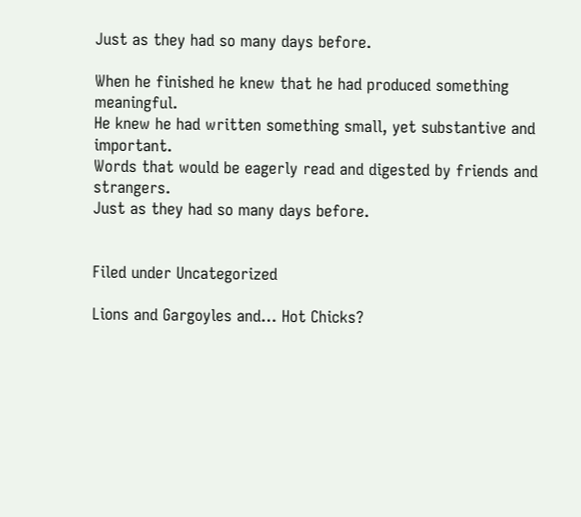Just as they had so many days before.

When he finished he knew that he had produced something meaningful.
He knew he had written something small, yet substantive and important.
Words that would be eagerly read and digested by friends and strangers.
Just as they had so many days before.


Filed under Uncategorized

Lions and Gargoyles and… Hot Chicks?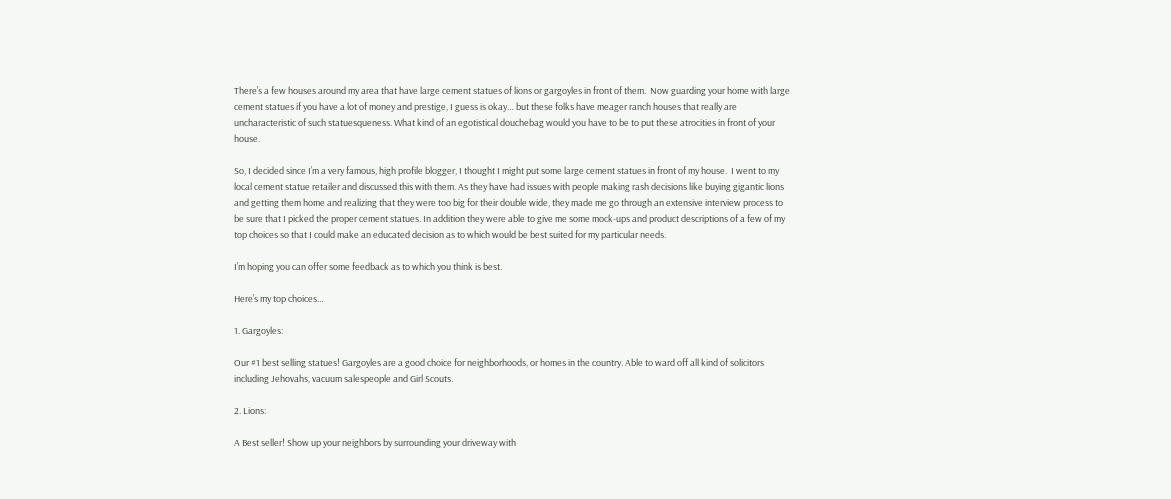There’s a few houses around my area that have large cement statues of lions or gargoyles in front of them.  Now guarding your home with large cement statues if you have a lot of money and prestige, I guess is okay… but these folks have meager ranch houses that really are uncharacteristic of such statuesqueness. What kind of an egotistical douchebag would you have to be to put these atrocities in front of your house.

So, I decided since I’m a very famous, high profile blogger, I thought I might put some large cement statues in front of my house.  I went to my local cement statue retailer and discussed this with them. As they have had issues with people making rash decisions like buying gigantic lions and getting them home and realizing that they were too big for their double wide, they made me go through an extensive interview process to be sure that I picked the proper cement statues. In addition they were able to give me some mock-ups and product descriptions of a few of my top choices so that I could make an educated decision as to which would be best suited for my particular needs.

I’m hoping you can offer some feedback as to which you think is best.

Here’s my top choices…

1. Gargoyles:

Our #1 best selling statues! Gargoyles are a good choice for neighborhoods, or homes in the country. Able to ward off all kind of solicitors including Jehovahs, vacuum salespeople and Girl Scouts.

2. Lions:

A Best seller! Show up your neighbors by surrounding your driveway with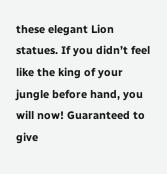these elegant Lion statues. If you didn’t feel like the king of your jungle before hand, you will now! Guaranteed to give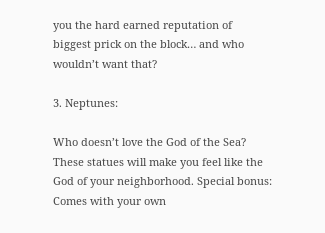you the hard earned reputation of biggest prick on the block… and who wouldn’t want that?

3. Neptunes:

Who doesn’t love the God of the Sea? These statues will make you feel like the God of your neighborhood. Special bonus: Comes with your own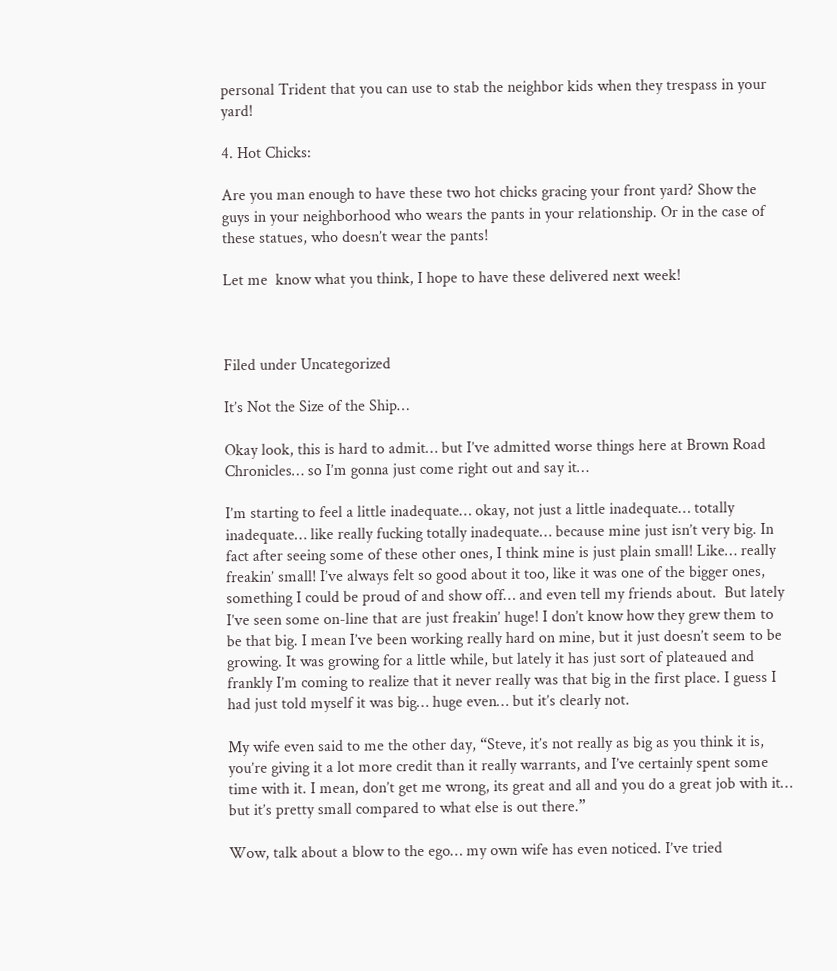personal Trident that you can use to stab the neighbor kids when they trespass in your yard!

4. Hot Chicks:

Are you man enough to have these two hot chicks gracing your front yard? Show the guys in your neighborhood who wears the pants in your relationship. Or in the case of these statues, who doesn’t wear the pants!

Let me  know what you think, I hope to have these delivered next week!



Filed under Uncategorized

It’s Not the Size of the Ship…

Okay look, this is hard to admit… but I’ve admitted worse things here at Brown Road Chronicles… so I’m gonna just come right out and say it…

I’m starting to feel a little inadequate… okay, not just a little inadequate… totally inadequate… like really fucking totally inadequate… because mine just isn’t very big. In fact after seeing some of these other ones, I think mine is just plain small! Like… really freakin’ small! I’ve always felt so good about it too, like it was one of the bigger ones, something I could be proud of and show off… and even tell my friends about.  But lately I’ve seen some on-line that are just freakin’ huge! I don’t know how they grew them to be that big. I mean I’ve been working really hard on mine, but it just doesn’t seem to be growing. It was growing for a little while, but lately it has just sort of plateaued and frankly I’m coming to realize that it never really was that big in the first place. I guess I had just told myself it was big… huge even… but it’s clearly not.

My wife even said to me the other day, “Steve, it’s not really as big as you think it is, you’re giving it a lot more credit than it really warrants, and I’ve certainly spent some time with it. I mean, don’t get me wrong, its great and all and you do a great job with it… but it’s pretty small compared to what else is out there.”

Wow, talk about a blow to the ego… my own wife has even noticed. I’ve tried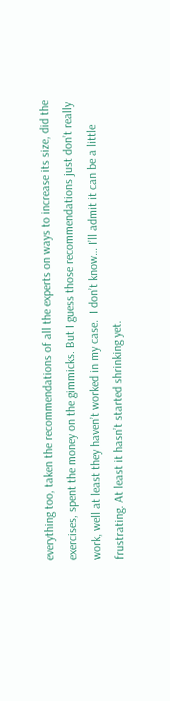everything too, taken the recommendations of all the experts on ways to increase its size, did the exercises, spent the money on the gimmicks. But I guess those recommendations just don’t really work, well at least they haven’t worked in my case.  I don’t know… I’ll admit it can be a little frustrating. At least it hasn’t started shrinking yet.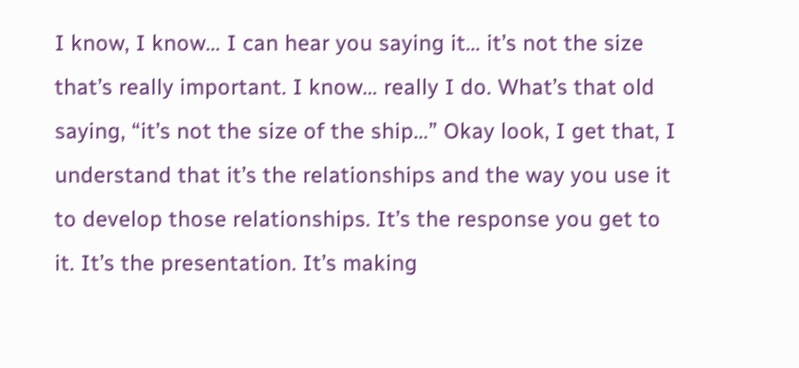I know, I know… I can hear you saying it… it’s not the size that’s really important. I know… really I do. What’s that old saying, “it’s not the size of the ship…” Okay look, I get that, I understand that it’s the relationships and the way you use it to develop those relationships. It’s the response you get to it. It’s the presentation. It’s making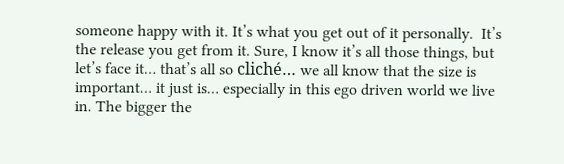someone happy with it. It’s what you get out of it personally.  It’s the release you get from it. Sure, I know it’s all those things, but let’s face it… that’s all so cliché… we all know that the size is important… it just is… especially in this ego driven world we live in. The bigger the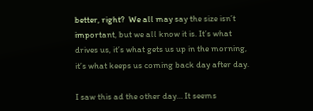better, right?  We all may say the size isn’t important, but we all know it is. It’s what drives us, it’s what gets us up in the morning, it’s what keeps us coming back day after day.

I saw this ad the other day… It seems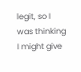legit, so I was thinking I might give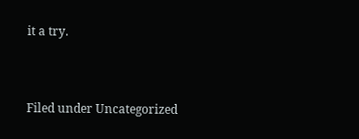it a try.


Filed under Uncategorized